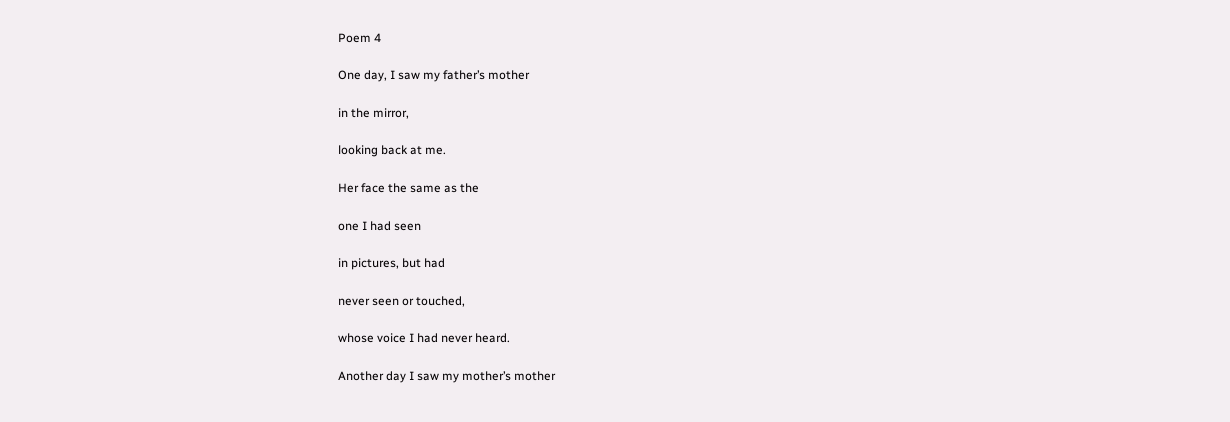Poem 4

One day, I saw my father’s mother

in the mirror,

looking back at me.

Her face the same as the

one I had seen

in pictures, but had

never seen or touched,

whose voice I had never heard.

Another day I saw my mother’s mother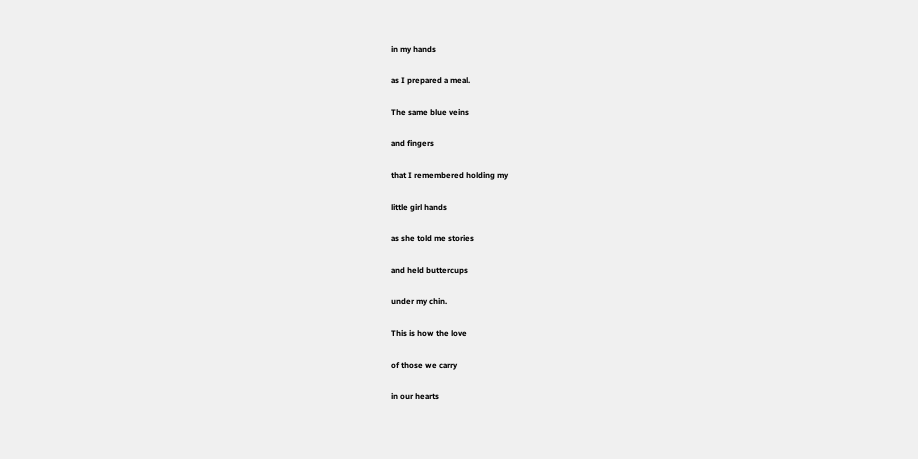in my hands

as I prepared a meal.

The same blue veins

and fingers

that I remembered holding my

little girl hands

as she told me stories

and held buttercups

under my chin.

This is how the love

of those we carry

in our hearts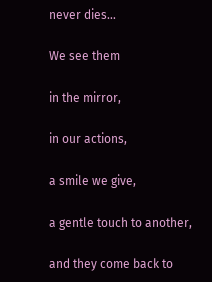never dies…

We see them

in the mirror,

in our actions,

a smile we give,

a gentle touch to another,

and they come back to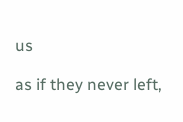us

as if they never left,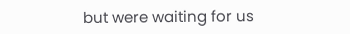but were waiting for us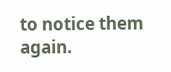to notice them again.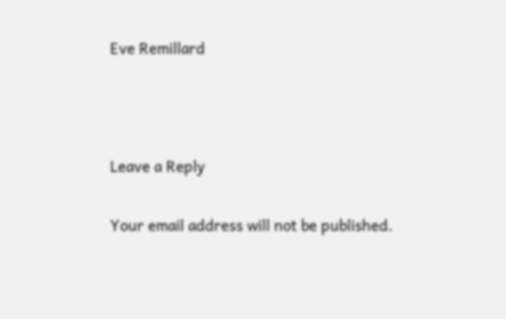Eve Remillard



Leave a Reply

Your email address will not be published.